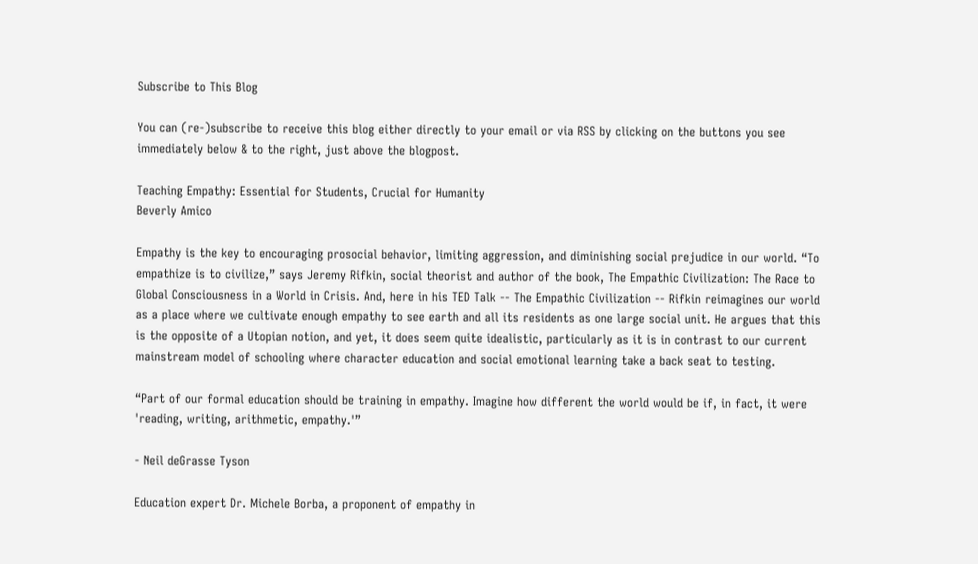Subscribe to This Blog

You can (re-)subscribe to receive this blog either directly to your email or via RSS by clicking on the buttons you see immediately below & to the right, just above the blogpost.

Teaching Empathy: Essential for Students, Crucial for Humanity
Beverly Amico

Empathy is the key to encouraging prosocial behavior, limiting aggression, and diminishing social prejudice in our world. “To empathize is to civilize,” says Jeremy Rifkin, social theorist and author of the book, The Empathic Civilization: The Race to Global Consciousness in a World in Crisis. And, here in his TED Talk -- The Empathic Civilization -- Rifkin reimagines our world as a place where we cultivate enough empathy to see earth and all its residents as one large social unit. He argues that this is the opposite of a Utopian notion, and yet, it does seem quite idealistic, particularly as it is in contrast to our current mainstream model of schooling where character education and social emotional learning take a back seat to testing.

“Part of our formal education should be training in empathy. Imagine how different the world would be if, in fact, it were 'reading, writing, arithmetic, empathy.'”

- Neil deGrasse Tyson

Education expert Dr. Michele Borba, a proponent of empathy in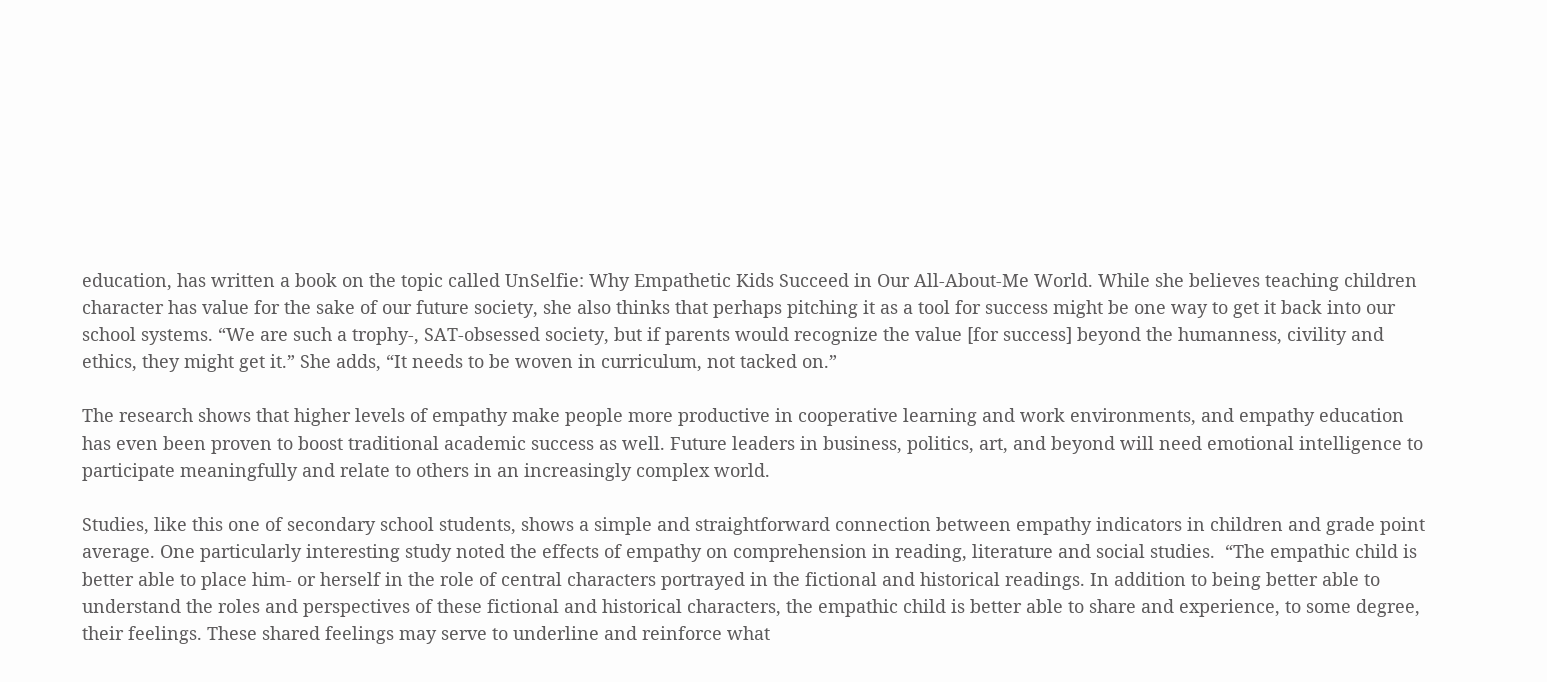education, has written a book on the topic called UnSelfie: Why Empathetic Kids Succeed in Our All-About-Me World. While she believes teaching children character has value for the sake of our future society, she also thinks that perhaps pitching it as a tool for success might be one way to get it back into our school systems. “We are such a trophy-, SAT-obsessed society, but if parents would recognize the value [for success] beyond the humanness, civility and ethics, they might get it.” She adds, “It needs to be woven in curriculum, not tacked on.”

The research shows that higher levels of empathy make people more productive in cooperative learning and work environments, and empathy education has even been proven to boost traditional academic success as well. Future leaders in business, politics, art, and beyond will need emotional intelligence to participate meaningfully and relate to others in an increasingly complex world.

Studies, like this one of secondary school students, shows a simple and straightforward connection between empathy indicators in children and grade point average. One particularly interesting study noted the effects of empathy on comprehension in reading, literature and social studies.  “The empathic child is better able to place him- or herself in the role of central characters portrayed in the fictional and historical readings. In addition to being better able to understand the roles and perspectives of these fictional and historical characters, the empathic child is better able to share and experience, to some degree, their feelings. These shared feelings may serve to underline and reinforce what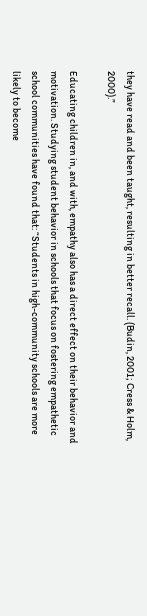they have read and been taught, resulting in better recall. (Budin, 2001; Cress & Holm, 2000).”

Educating children in, and with, empathy also has a direct effect on their behavior and motivation. Studying student behavior in schools that focus on fostering empathetic school communities have found that: “Students in high-community schools are more likely to become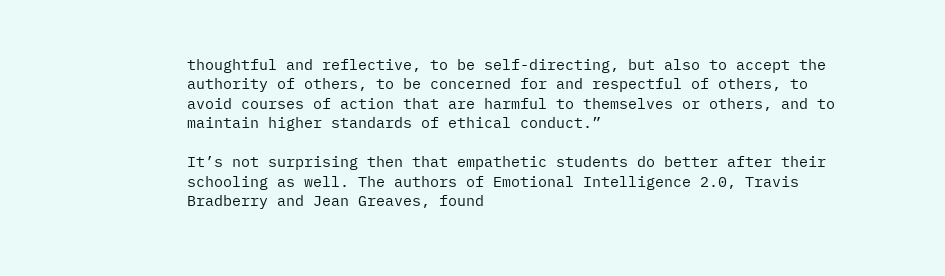thoughtful and reflective, to be self-directing, but also to accept the authority of others, to be concerned for and respectful of others, to avoid courses of action that are harmful to themselves or others, and to maintain higher standards of ethical conduct.”

It’s not surprising then that empathetic students do better after their schooling as well. The authors of Emotional Intelligence 2.0, Travis Bradberry and Jean Greaves, found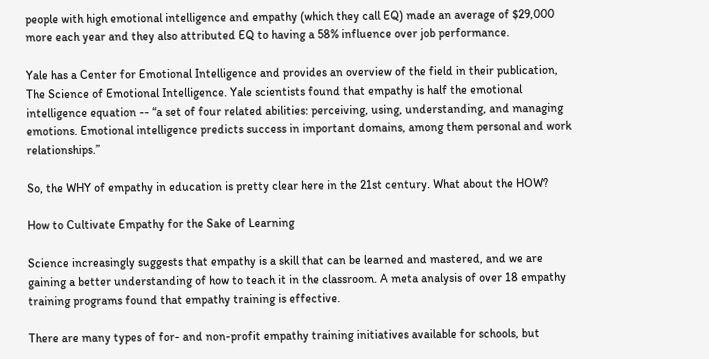people with high emotional intelligence and empathy (which they call EQ) made an average of $29,000 more each year and they also attributed EQ to having a 58% influence over job performance.

Yale has a Center for Emotional Intelligence and provides an overview of the field in their publication, The Science of Emotional Intelligence. Yale scientists found that empathy is half the emotional intelligence equation -- “a set of four related abilities: perceiving, using, understanding, and managing emotions. Emotional intelligence predicts success in important domains, among them personal and work relationships.”

So, the WHY of empathy in education is pretty clear here in the 21st century. What about the HOW?

How to Cultivate Empathy for the Sake of Learning

Science increasingly suggests that empathy is a skill that can be learned and mastered, and we are gaining a better understanding of how to teach it in the classroom. A meta analysis of over 18 empathy training programs found that empathy training is effective.

There are many types of for- and non-profit empathy training initiatives available for schools, but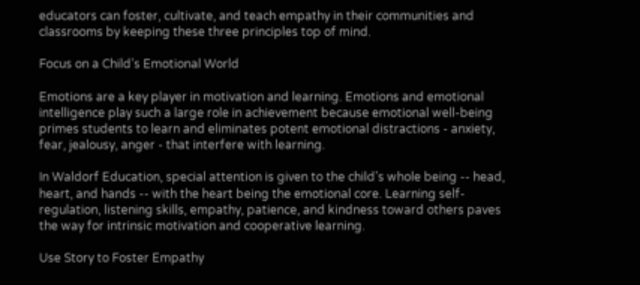educators can foster, cultivate, and teach empathy in their communities and classrooms by keeping these three principles top of mind.

Focus on a Child’s Emotional World

Emotions are a key player in motivation and learning. Emotions and emotional intelligence play such a large role in achievement because emotional well-being primes students to learn and eliminates potent emotional distractions - anxiety, fear, jealousy, anger - that interfere with learning.

In Waldorf Education, special attention is given to the child’s whole being -- head, heart, and hands -- with the heart being the emotional core. Learning self-regulation, listening skills, empathy, patience, and kindness toward others paves the way for intrinsic motivation and cooperative learning.

Use Story to Foster Empathy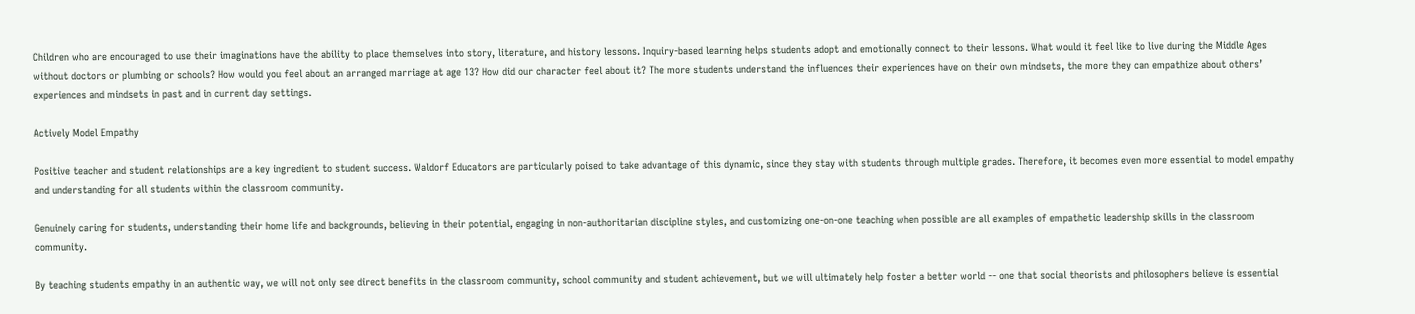Children who are encouraged to use their imaginations have the ability to place themselves into story, literature, and history lessons. Inquiry-based learning helps students adopt and emotionally connect to their lessons. What would it feel like to live during the Middle Ages without doctors or plumbing or schools? How would you feel about an arranged marriage at age 13? How did our character feel about it? The more students understand the influences their experiences have on their own mindsets, the more they can empathize about others’ experiences and mindsets in past and in current day settings.

Actively Model Empathy

Positive teacher and student relationships are a key ingredient to student success. Waldorf Educators are particularly poised to take advantage of this dynamic, since they stay with students through multiple grades. Therefore, it becomes even more essential to model empathy and understanding for all students within the classroom community.

Genuinely caring for students, understanding their home life and backgrounds, believing in their potential, engaging in non-authoritarian discipline styles, and customizing one-on-one teaching when possible are all examples of empathetic leadership skills in the classroom community.

By teaching students empathy in an authentic way, we will not only see direct benefits in the classroom community, school community and student achievement, but we will ultimately help foster a better world -- one that social theorists and philosophers believe is essential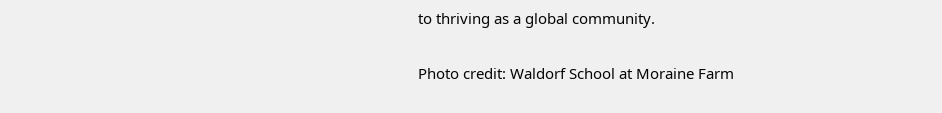to thriving as a global community.

Photo credit: Waldorf School at Moraine Farm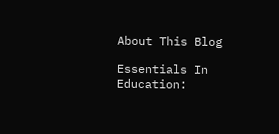About This Blog

Essentials In Education: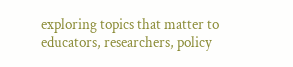exploring topics that matter to educators, researchers, policy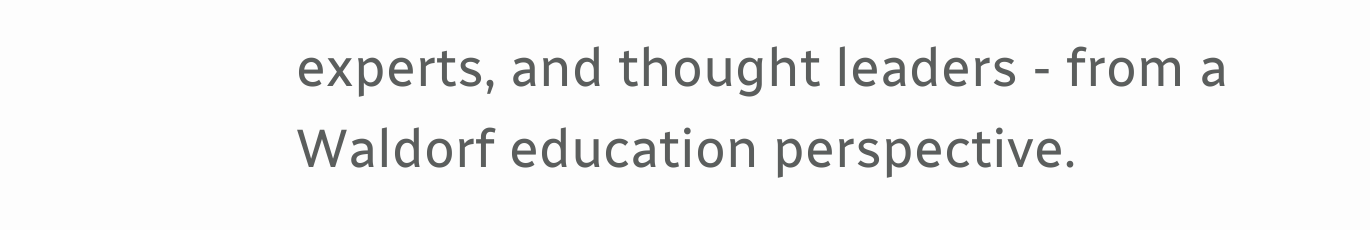experts, and thought leaders - from a Waldorf education perspective.